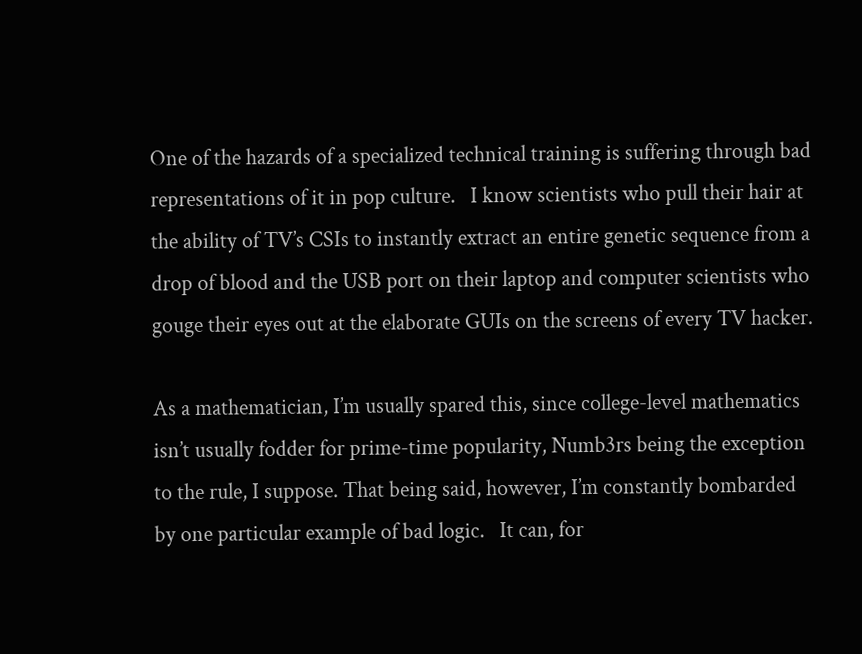One of the hazards of a specialized technical training is suffering through bad representations of it in pop culture.   I know scientists who pull their hair at the ability of TV’s CSIs to instantly extract an entire genetic sequence from a drop of blood and the USB port on their laptop and computer scientists who gouge their eyes out at the elaborate GUIs on the screens of every TV hacker.

As a mathematician, I’m usually spared this, since college-level mathematics isn’t usually fodder for prime-time popularity, Numb3rs being the exception to the rule, I suppose. That being said, however, I’m constantly bombarded by one particular example of bad logic.   It can, for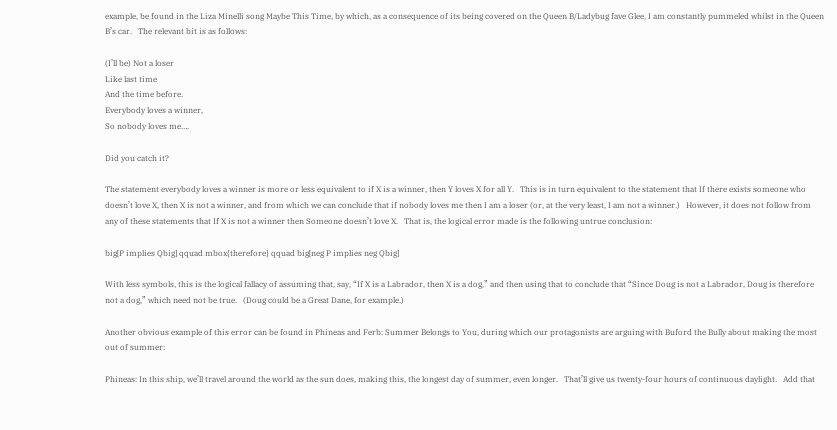example, be found in the Liza Minelli song Maybe This Time, by which, as a consequence of its being covered on the Queen B/Ladybug fave Glee, I am constantly pummeled whilst in the Queen B’s car.   The relevant bit is as follows:

(I’ll be) Not a loser
Like last time
And the time before.
Everybody loves a winner,
So nobody loves me….

Did you catch it?

The statement everybody loves a winner is more or less equivalent to if X is a winner, then Y loves X for all Y.   This is in turn equivalent to the statement that If there exists someone who doesn’t love X, then X is not a winner, and from which we can conclude that if nobody loves me then I am a loser (or, at the very least, I am not a winner.)   However, it does not follow from any of these statements that If X is not a winner then Someone doesn’t love X.   That is, the logical error made is the following untrue conclusion:

big[P implies Qbig] qquad mbox{therefore} qquad big[neg P implies neg Qbig]

With less symbols, this is the logical fallacy of assuming that, say, “If X is a Labrador, then X is a dog,” and then using that to conclude that “Since Doug is not a Labrador, Doug is therefore not a dog,” which need not be true.   (Doug could be a Great Dane, for example.)

Another obvious example of this error can be found in Phineas and Ferb: Summer Belongs to You, during which our protagonists are arguing with Buford the Bully about making the most out of summer:

Phineas: In this ship, we’ll travel around the world as the sun does, making this, the longest day of summer, even longer.   That’ll give us twenty-four hours of continuous daylight.   Add that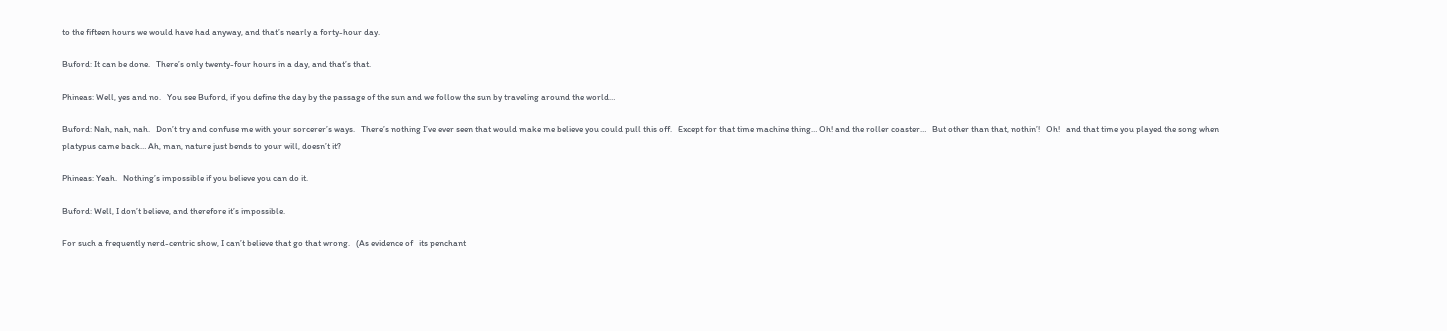to the fifteen hours we would have had anyway, and that’s nearly a forty-hour day.

Buford: It can be done.   There’s only twenty-four hours in a day, and that’s that.

Phineas: Well, yes and no.   You see Buford, if you define the day by the passage of the sun and we follow the sun by traveling around the world…

Buford: Nah, nah, nah.   Don’t try and confuse me with your sorcerer’s ways.   There’s nothing I’ve ever seen that would make me believe you could pull this off.   Except for that time machine thing… Oh! and the roller coaster…   But other than that, nothin’!   Oh!   and that time you played the song when platypus came back… Ah, man, nature just bends to your will, doesn’t it?

Phineas: Yeah.   Nothing’s impossible if you believe you can do it.

Buford: Well, I don’t believe, and therefore it’s impossible.

For such a frequently nerd-centric show, I can’t believe that go that wrong.   (As evidence of   its penchant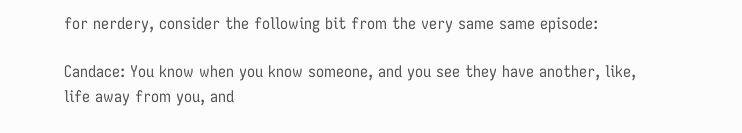for nerdery, consider the following bit from the very same same episode:

Candace: You know when you know someone, and you see they have another, like,   life away from you, and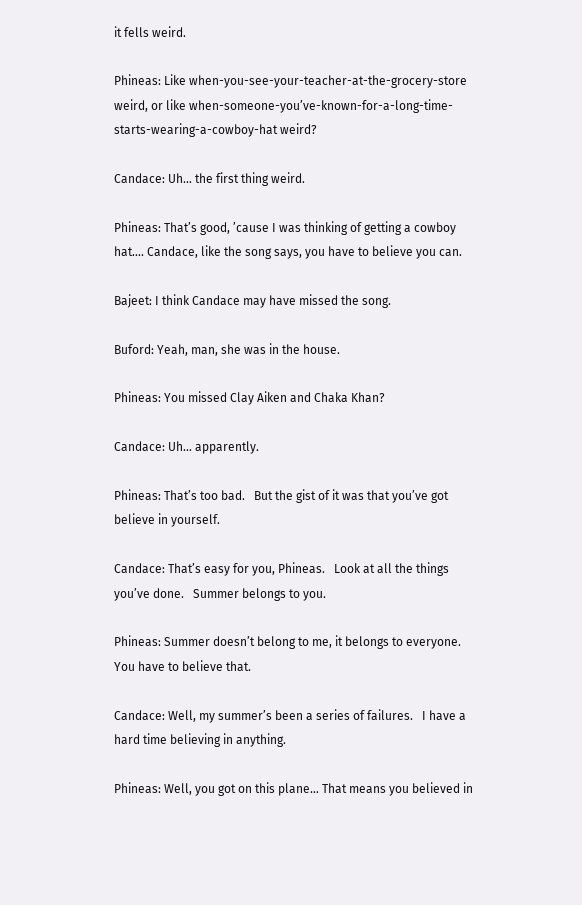it fells weird.

Phineas: Like when-you-see-your-teacher-at-the-grocery-store weird, or like when-someone-you’ve-known-for-a-long-time-starts-wearing-a-cowboy-hat weird?

Candace: Uh… the first thing weird.

Phineas: That’s good, ’cause I was thinking of getting a cowboy hat…. Candace, like the song says, you have to believe you can.

Bajeet: I think Candace may have missed the song.

Buford: Yeah, man, she was in the house.

Phineas: You missed Clay Aiken and Chaka Khan?

Candace: Uh… apparently.

Phineas: That’s too bad.   But the gist of it was that you’ve got believe in yourself.

Candace: That’s easy for you, Phineas.   Look at all the things you’ve done.   Summer belongs to you.

Phineas: Summer doesn’t belong to me, it belongs to everyone.   You have to believe that.

Candace: Well, my summer’s been a series of failures.   I have a hard time believing in anything.

Phineas: Well, you got on this plane… That means you believed in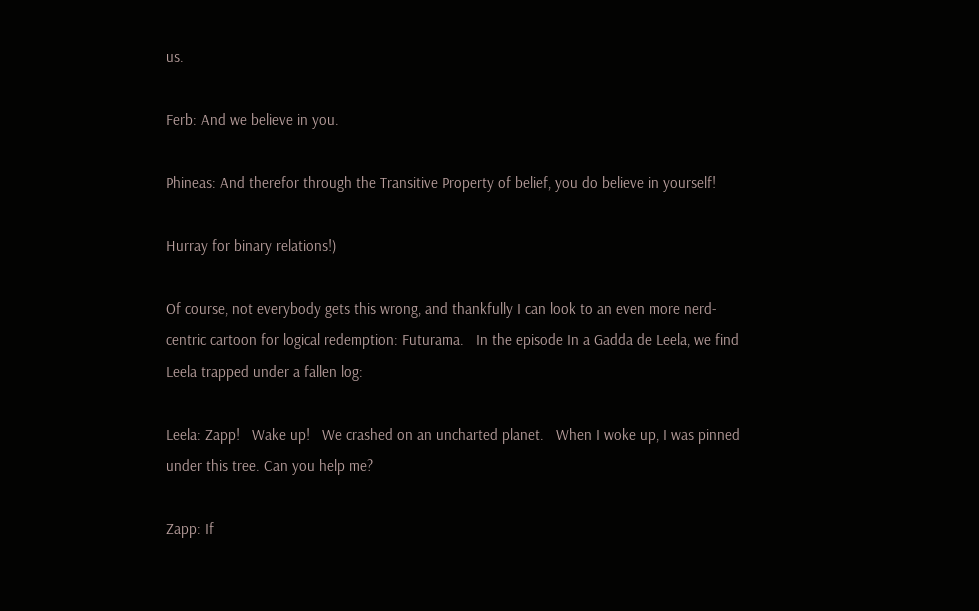us.

Ferb: And we believe in you.

Phineas: And therefor through the Transitive Property of belief, you do believe in yourself!

Hurray for binary relations!)

Of course, not everybody gets this wrong, and thankfully I can look to an even more nerd-centric cartoon for logical redemption: Futurama.   In the episode In a Gadda de Leela, we find Leela trapped under a fallen log:

Leela: Zapp!   Wake up!   We crashed on an uncharted planet.   When I woke up, I was pinned under this tree. Can you help me?

Zapp: If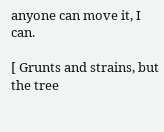anyone can move it, I can.

[ Grunts and strains, but the tree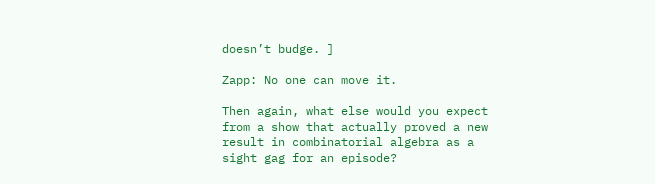doesn’t budge. ]

Zapp: No one can move it.

Then again, what else would you expect from a show that actually proved a new result in combinatorial algebra as a sight gag for an episode?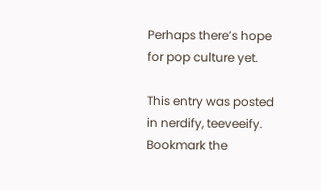Perhaps there’s hope for pop culture yet.

This entry was posted in nerdify, teeveeify. Bookmark the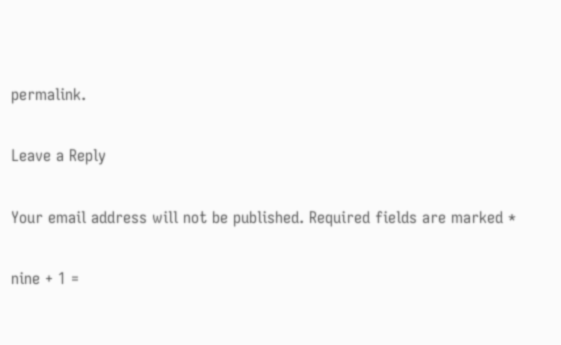permalink.

Leave a Reply

Your email address will not be published. Required fields are marked *

nine + 1 =